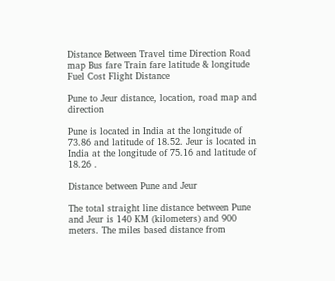Distance Between Travel time Direction Road map Bus fare Train fare latitude & longitude Fuel Cost Flight Distance

Pune to Jeur distance, location, road map and direction

Pune is located in India at the longitude of 73.86 and latitude of 18.52. Jeur is located in India at the longitude of 75.16 and latitude of 18.26 .

Distance between Pune and Jeur

The total straight line distance between Pune and Jeur is 140 KM (kilometers) and 900 meters. The miles based distance from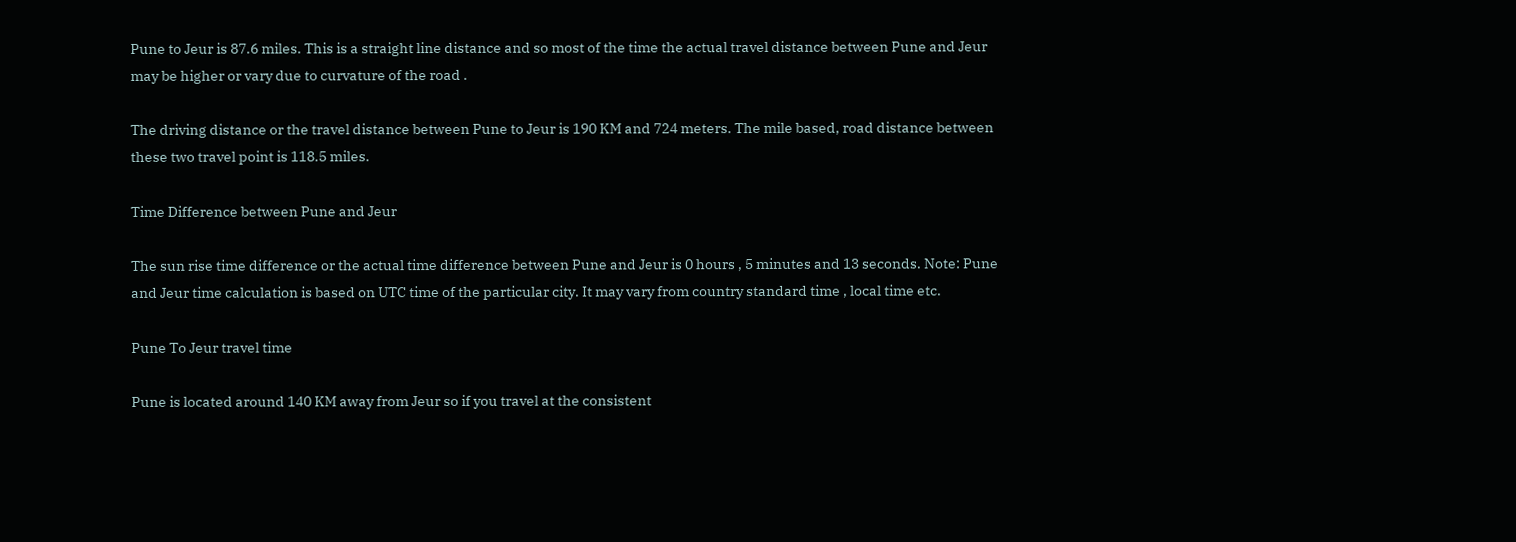Pune to Jeur is 87.6 miles. This is a straight line distance and so most of the time the actual travel distance between Pune and Jeur may be higher or vary due to curvature of the road .

The driving distance or the travel distance between Pune to Jeur is 190 KM and 724 meters. The mile based, road distance between these two travel point is 118.5 miles.

Time Difference between Pune and Jeur

The sun rise time difference or the actual time difference between Pune and Jeur is 0 hours , 5 minutes and 13 seconds. Note: Pune and Jeur time calculation is based on UTC time of the particular city. It may vary from country standard time , local time etc.

Pune To Jeur travel time

Pune is located around 140 KM away from Jeur so if you travel at the consistent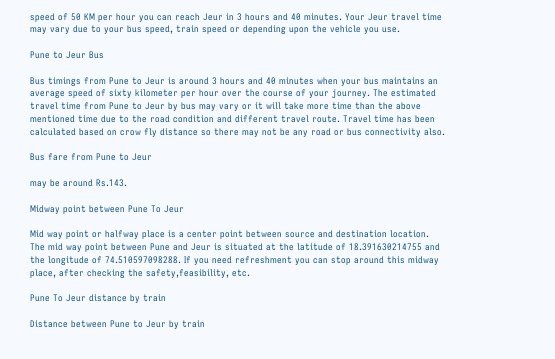speed of 50 KM per hour you can reach Jeur in 3 hours and 40 minutes. Your Jeur travel time may vary due to your bus speed, train speed or depending upon the vehicle you use.

Pune to Jeur Bus

Bus timings from Pune to Jeur is around 3 hours and 40 minutes when your bus maintains an average speed of sixty kilometer per hour over the course of your journey. The estimated travel time from Pune to Jeur by bus may vary or it will take more time than the above mentioned time due to the road condition and different travel route. Travel time has been calculated based on crow fly distance so there may not be any road or bus connectivity also.

Bus fare from Pune to Jeur

may be around Rs.143.

Midway point between Pune To Jeur

Mid way point or halfway place is a center point between source and destination location. The mid way point between Pune and Jeur is situated at the latitude of 18.391630214755 and the longitude of 74.510597098288. If you need refreshment you can stop around this midway place, after checking the safety,feasibility, etc.

Pune To Jeur distance by train

Distance between Pune to Jeur by train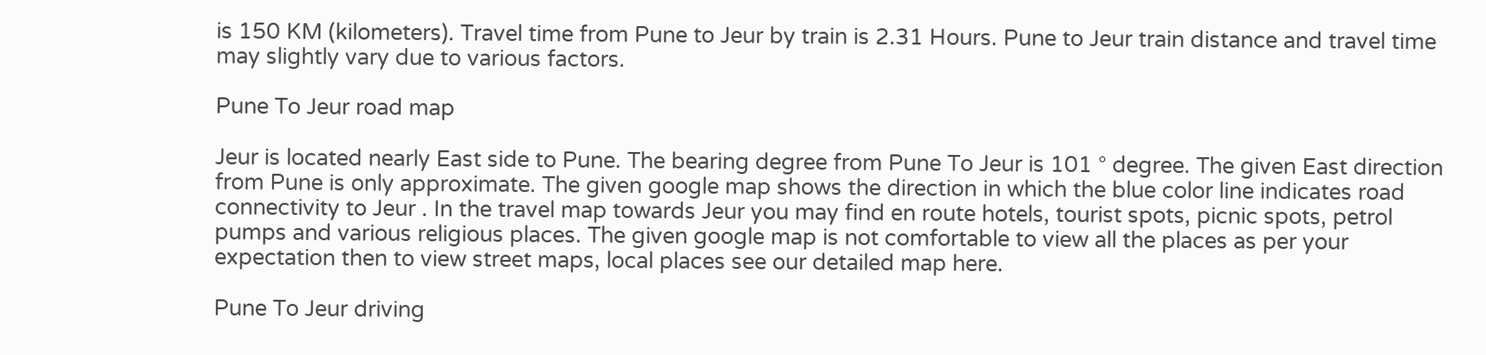is 150 KM (kilometers). Travel time from Pune to Jeur by train is 2.31 Hours. Pune to Jeur train distance and travel time may slightly vary due to various factors.

Pune To Jeur road map

Jeur is located nearly East side to Pune. The bearing degree from Pune To Jeur is 101 ° degree. The given East direction from Pune is only approximate. The given google map shows the direction in which the blue color line indicates road connectivity to Jeur . In the travel map towards Jeur you may find en route hotels, tourist spots, picnic spots, petrol pumps and various religious places. The given google map is not comfortable to view all the places as per your expectation then to view street maps, local places see our detailed map here.

Pune To Jeur driving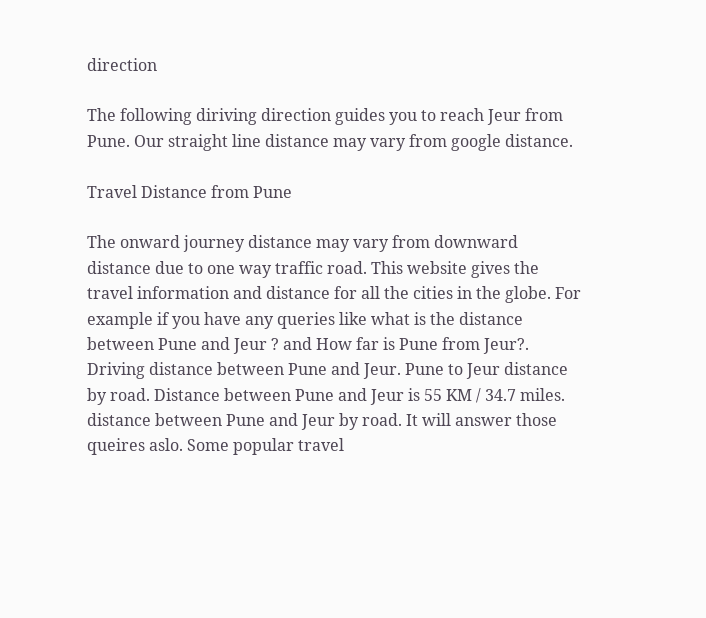direction

The following diriving direction guides you to reach Jeur from Pune. Our straight line distance may vary from google distance.

Travel Distance from Pune

The onward journey distance may vary from downward distance due to one way traffic road. This website gives the travel information and distance for all the cities in the globe. For example if you have any queries like what is the distance between Pune and Jeur ? and How far is Pune from Jeur?. Driving distance between Pune and Jeur. Pune to Jeur distance by road. Distance between Pune and Jeur is 55 KM / 34.7 miles. distance between Pune and Jeur by road. It will answer those queires aslo. Some popular travel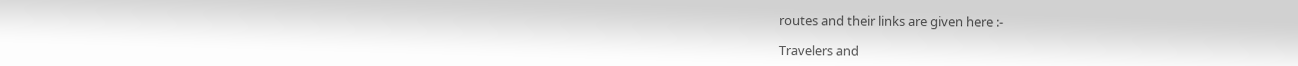routes and their links are given here :-

Travelers and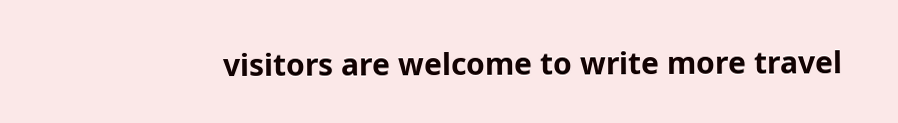visitors are welcome to write more travel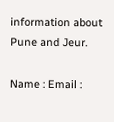information about Pune and Jeur.

Name : Email :